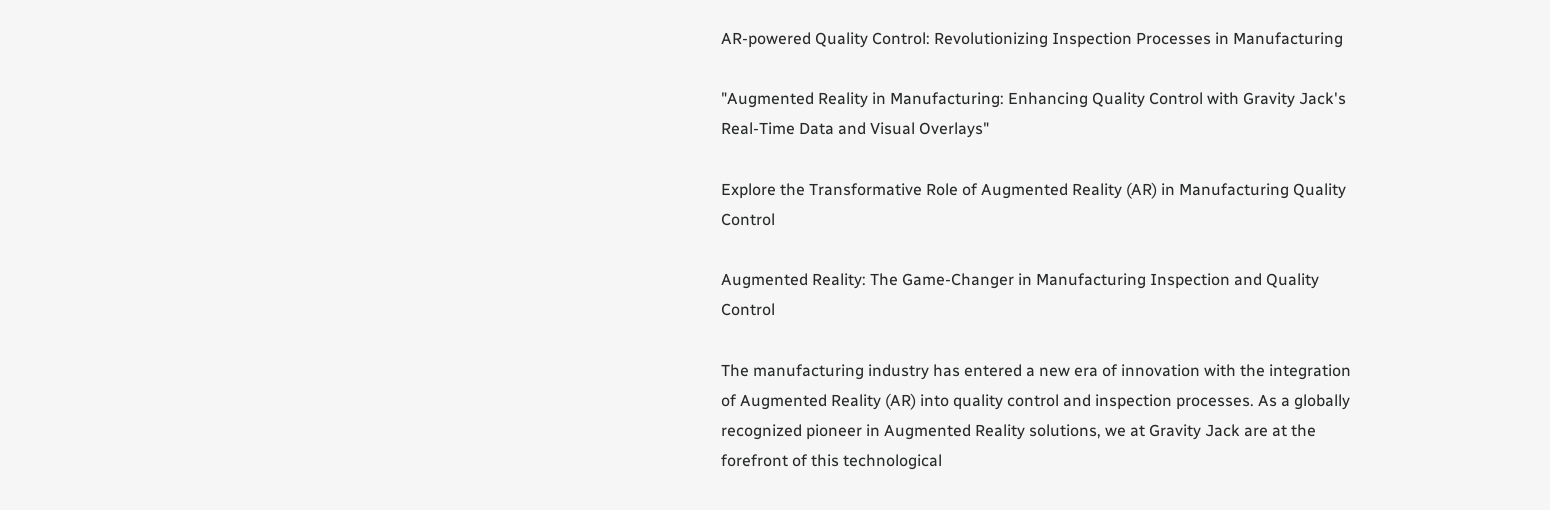AR-powered Quality Control: Revolutionizing Inspection Processes in Manufacturing

"Augmented Reality in Manufacturing: Enhancing Quality Control with Gravity Jack's Real-Time Data and Visual Overlays"

Explore the Transformative Role of Augmented Reality (AR) in Manufacturing Quality Control

Augmented Reality: The Game-Changer in Manufacturing Inspection and Quality Control

The manufacturing industry has entered a new era of innovation with the integration of Augmented Reality (AR) into quality control and inspection processes. As a globally recognized pioneer in Augmented Reality solutions, we at Gravity Jack are at the forefront of this technological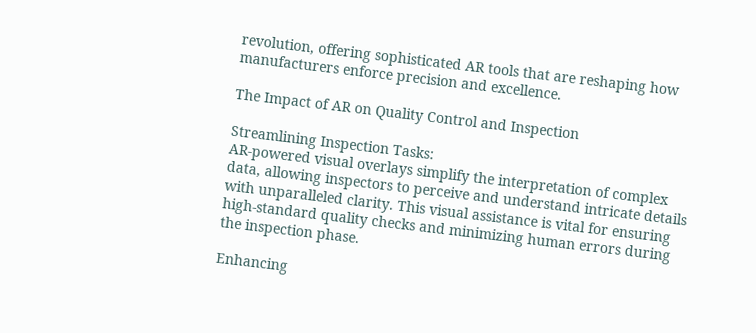revolution, offering sophisticated AR tools that are reshaping how manufacturers enforce precision and excellence.

The Impact of AR on Quality Control and Inspection

Streamlining Inspection Tasks:
AR-powered visual overlays simplify the interpretation of complex data, allowing inspectors to perceive and understand intricate details with unparalleled clarity. This visual assistance is vital for ensuring high-standard quality checks and minimizing human errors during the inspection phase.

Enhancing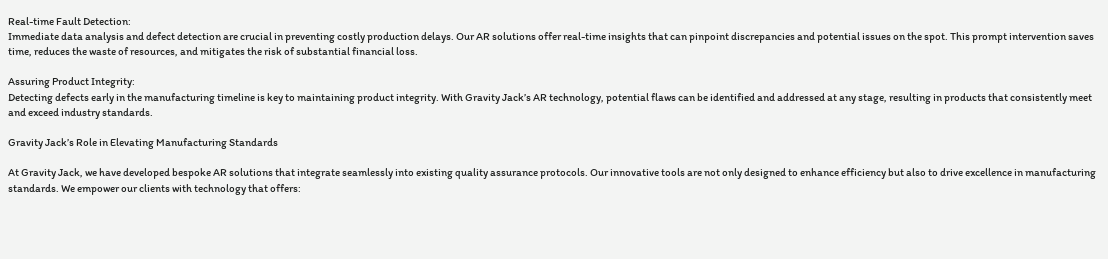Real-time Fault Detection:
Immediate data analysis and defect detection are crucial in preventing costly production delays. Our AR solutions offer real-time insights that can pinpoint discrepancies and potential issues on the spot. This prompt intervention saves time, reduces the waste of resources, and mitigates the risk of substantial financial loss.

Assuring Product Integrity:
Detecting defects early in the manufacturing timeline is key to maintaining product integrity. With Gravity Jack’s AR technology, potential flaws can be identified and addressed at any stage, resulting in products that consistently meet and exceed industry standards.

Gravity Jack’s Role in Elevating Manufacturing Standards

At Gravity Jack, we have developed bespoke AR solutions that integrate seamlessly into existing quality assurance protocols. Our innovative tools are not only designed to enhance efficiency but also to drive excellence in manufacturing standards. We empower our clients with technology that offers: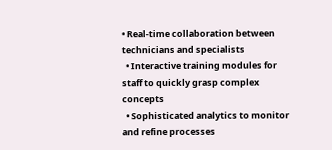• Real-time collaboration between technicians and specialists
  • Interactive training modules for staff to quickly grasp complex concepts
  • Sophisticated analytics to monitor and refine processes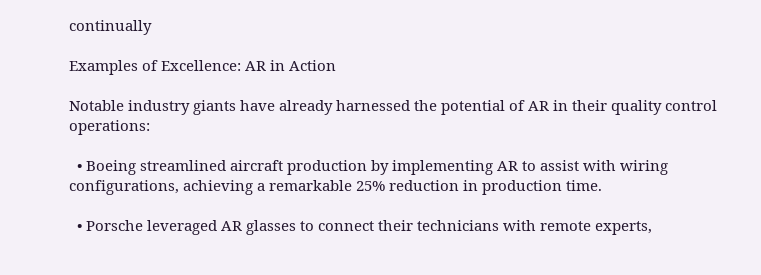continually

Examples of Excellence: AR in Action

Notable industry giants have already harnessed the potential of AR in their quality control operations:

  • Boeing streamlined aircraft production by implementing AR to assist with wiring configurations, achieving a remarkable 25% reduction in production time.

  • Porsche leveraged AR glasses to connect their technicians with remote experts,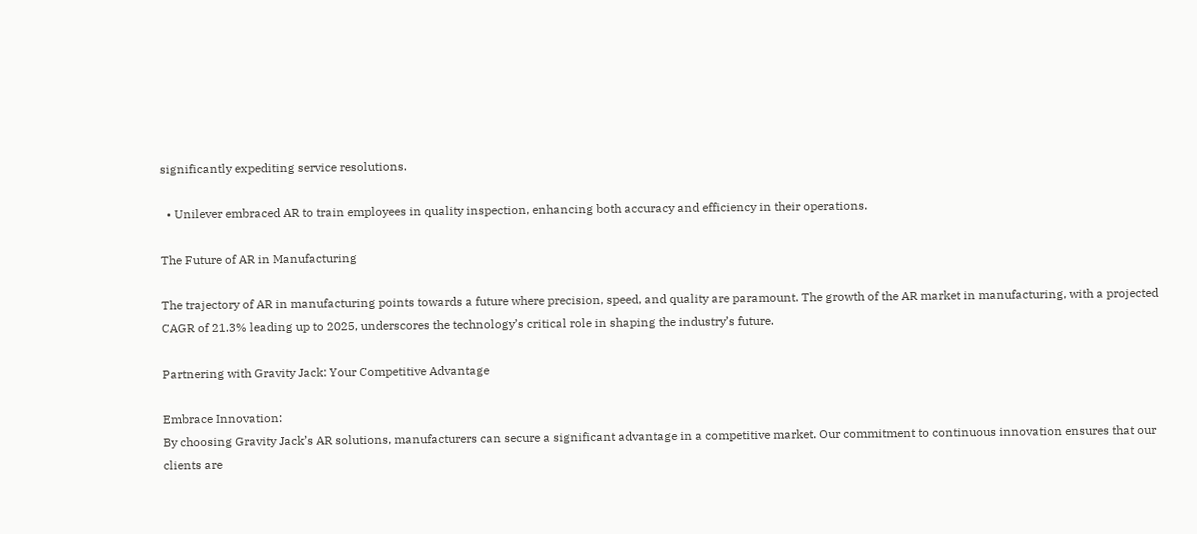significantly expediting service resolutions.

  • Unilever embraced AR to train employees in quality inspection, enhancing both accuracy and efficiency in their operations.

The Future of AR in Manufacturing

The trajectory of AR in manufacturing points towards a future where precision, speed, and quality are paramount. The growth of the AR market in manufacturing, with a projected CAGR of 21.3% leading up to 2025, underscores the technology’s critical role in shaping the industry’s future.

Partnering with Gravity Jack: Your Competitive Advantage

Embrace Innovation:
By choosing Gravity Jack’s AR solutions, manufacturers can secure a significant advantage in a competitive market. Our commitment to continuous innovation ensures that our clients are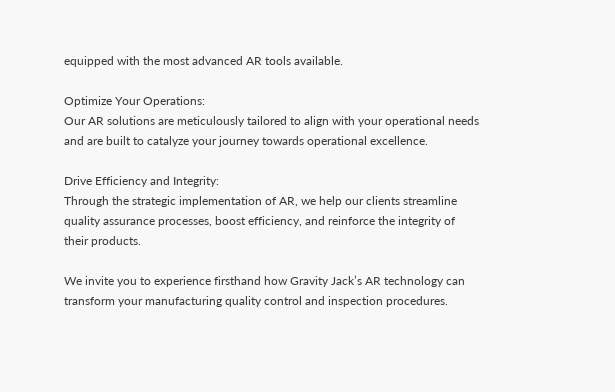equipped with the most advanced AR tools available.

Optimize Your Operations:
Our AR solutions are meticulously tailored to align with your operational needs and are built to catalyze your journey towards operational excellence.

Drive Efficiency and Integrity:
Through the strategic implementation of AR, we help our clients streamline quality assurance processes, boost efficiency, and reinforce the integrity of their products.

We invite you to experience firsthand how Gravity Jack’s AR technology can transform your manufacturing quality control and inspection procedures.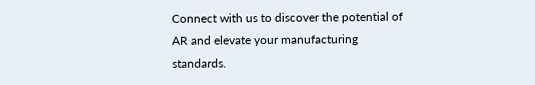Connect with us to discover the potential of AR and elevate your manufacturing standards.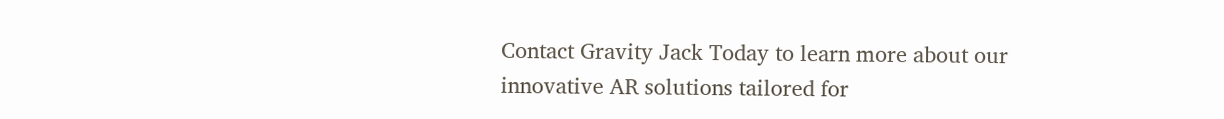Contact Gravity Jack Today to learn more about our innovative AR solutions tailored for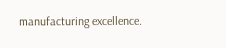manufacturing excellence.